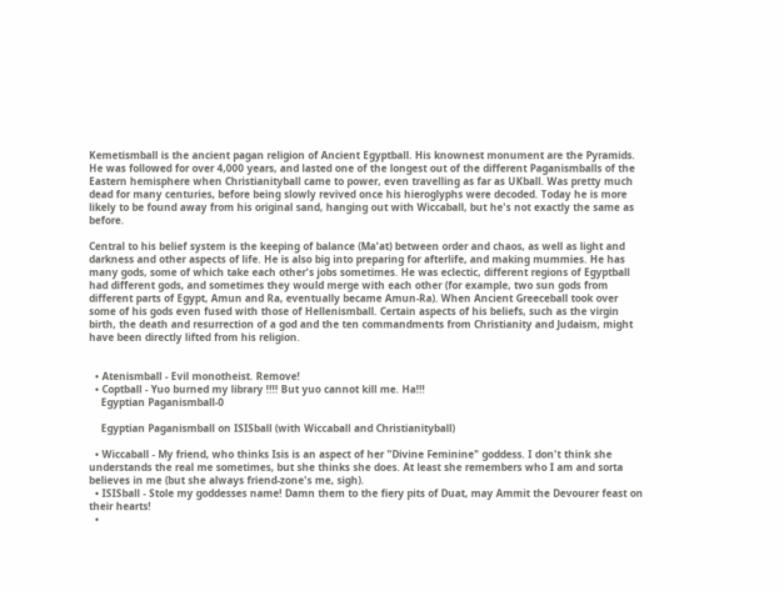Kemetismball is the ancient pagan religion of Ancient Egyptball. His knownest monument are the Pyramids. He was followed for over 4,000 years, and lasted one of the longest out of the different Paganismballs of the Eastern hemisphere when Christianityball came to power, even travelling as far as UKball. Was pretty much dead for many centuries, before being slowly revived once his hieroglyphs were decoded. Today he is more likely to be found away from his original sand, hanging out with Wiccaball, but he's not exactly the same as before.

Central to his belief system is the keeping of balance (Ma'at) between order and chaos, as well as light and darkness and other aspects of life. He is also big into preparing for afterlife, and making mummies. He has many gods, some of which take each other's jobs sometimes. He was eclectic, different regions of Egyptball had different gods, and sometimes they would merge with each other (for example, two sun gods from different parts of Egypt, Amun and Ra, eventually became Amun-Ra). When Ancient Greeceball took over some of his gods even fused with those of Hellenismball. Certain aspects of his beliefs, such as the virgin birth, the death and resurrection of a god and the ten commandments from Christianity and Judaism, might have been directly lifted from his religion.


  • Atenismball - Evil monotheist. Remove!
  • Coptball - Yuo burned my library !!!! But yuo cannot kill me. Ha!!!
    Egyptian Paganismball-0

    Egyptian Paganismball on ISISball (with Wiccaball and Christianityball)

  • Wiccaball - My friend, who thinks Isis is an aspect of her "Divine Feminine" goddess. I don't think she understands the real me sometimes, but she thinks she does. At least she remembers who I am and sorta believes in me (but she always friend-zone's me, sigh).
  • ISISball - Stole my goddesses name! Damn them to the fiery pits of Duat, may Ammit the Devourer feast on their hearts!
  •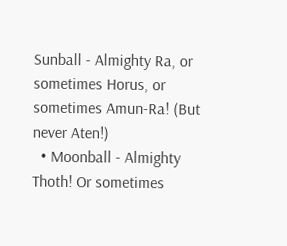Sunball - Almighty Ra, or sometimes Horus, or sometimes Amun-Ra! (But never Aten!)
  • Moonball - Almighty Thoth! Or sometimes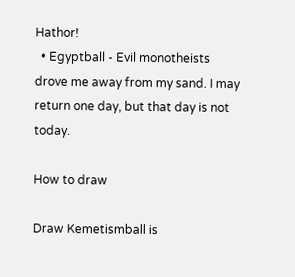Hathor!
  • Egyptball - Evil monotheists drove me away from my sand. I may return one day, but that day is not today.

How to draw

Draw Kemetismball is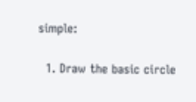simple:

  1. Draw the basic circle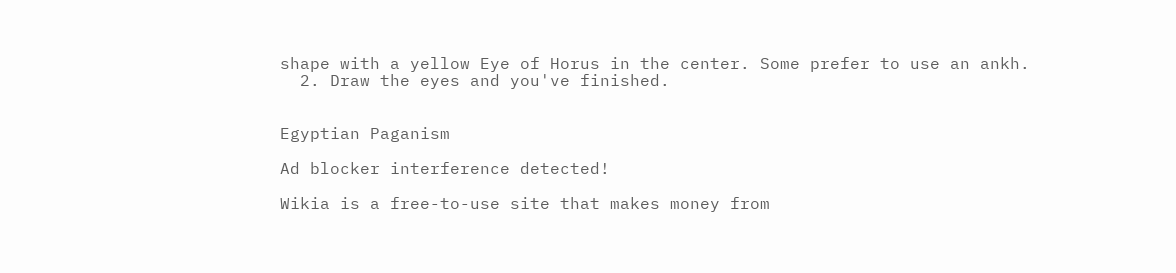shape with a yellow Eye of Horus in the center. Some prefer to use an ankh.
  2. Draw the eyes and you've finished.


Egyptian Paganism

Ad blocker interference detected!

Wikia is a free-to-use site that makes money from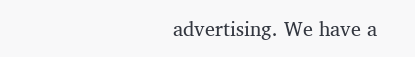advertising. We have a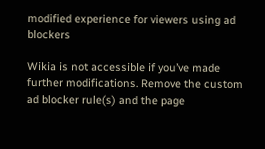modified experience for viewers using ad blockers

Wikia is not accessible if you’ve made further modifications. Remove the custom ad blocker rule(s) and the page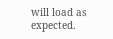will load as expected.